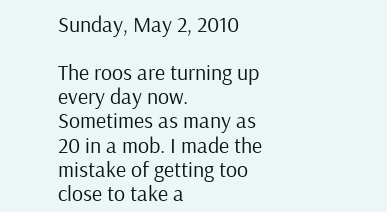Sunday, May 2, 2010

The roos are turning up every day now. Sometimes as many as 20 in a mob. I made the mistake of getting too close to take a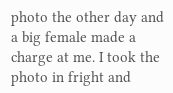photo the other day and a big female made a charge at me. I took the photo in fright and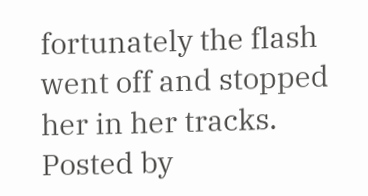fortunately the flash went off and stopped her in her tracks.
Posted by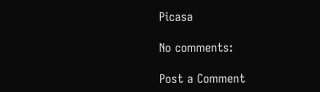Picasa

No comments:

Post a Comment